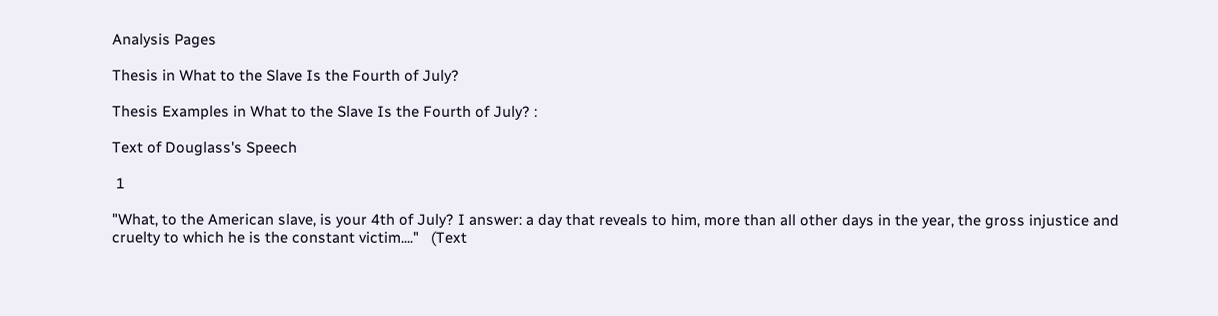Analysis Pages

Thesis in What to the Slave Is the Fourth of July?

Thesis Examples in What to the Slave Is the Fourth of July? :

Text of Douglass's Speech

 1

"What, to the American slave, is your 4th of July? I answer: a day that reveals to him, more than all other days in the year, the gross injustice and cruelty to which he is the constant victim...."   (Text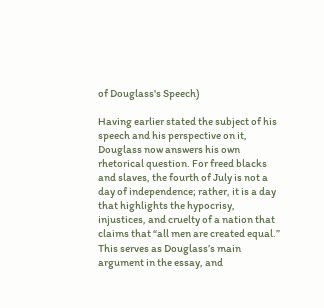of Douglass's Speech)

Having earlier stated the subject of his speech and his perspective on it, Douglass now answers his own rhetorical question. For freed blacks and slaves, the fourth of July is not a day of independence; rather, it is a day that highlights the hypocrisy, injustices, and cruelty of a nation that claims that “all men are created equal.” This serves as Douglass’s main argument in the essay, and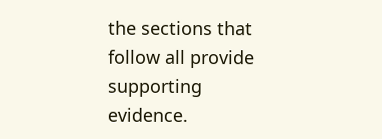the sections that follow all provide supporting evidence.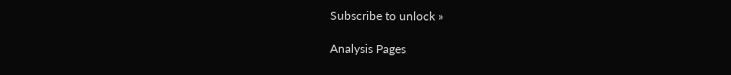Subscribe to unlock »

Analysis Pages